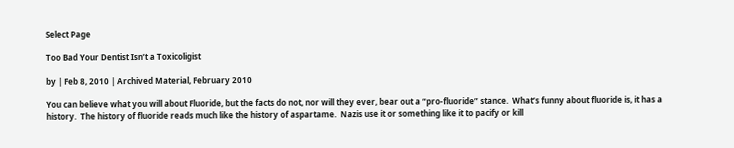Select Page

Too Bad Your Dentist Isn’t a Toxicoligist

by | Feb 8, 2010 | Archived Material, February 2010

You can believe what you will about Fluoride, but the facts do not, nor will they ever, bear out a “pro-fluoride” stance.  What’s funny about fluoride is, it has a history.  The history of fluoride reads much like the history of aspartame.  Nazis use it or something like it to pacify or kill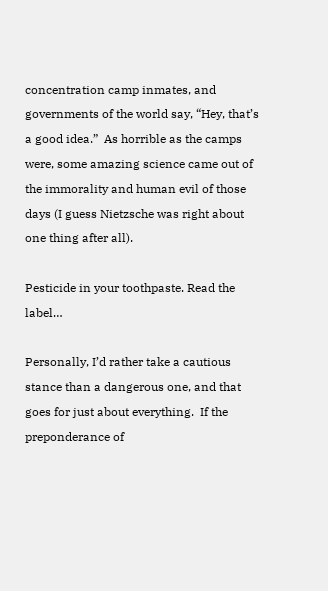concentration camp inmates, and governments of the world say, “Hey, that’s a good idea.”  As horrible as the camps were, some amazing science came out of the immorality and human evil of those days (I guess Nietzsche was right about one thing after all).

Pesticide in your toothpaste. Read the label…

Personally, I’d rather take a cautious stance than a dangerous one, and that goes for just about everything.  If the preponderance of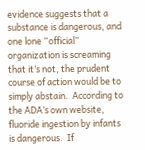evidence suggests that a substance is dangerous, and one lone “official” organization is screaming that it’s not, the prudent course of action would be to simply abstain.  According to the ADA’s own website, fluoride ingestion by infants is dangerous.  If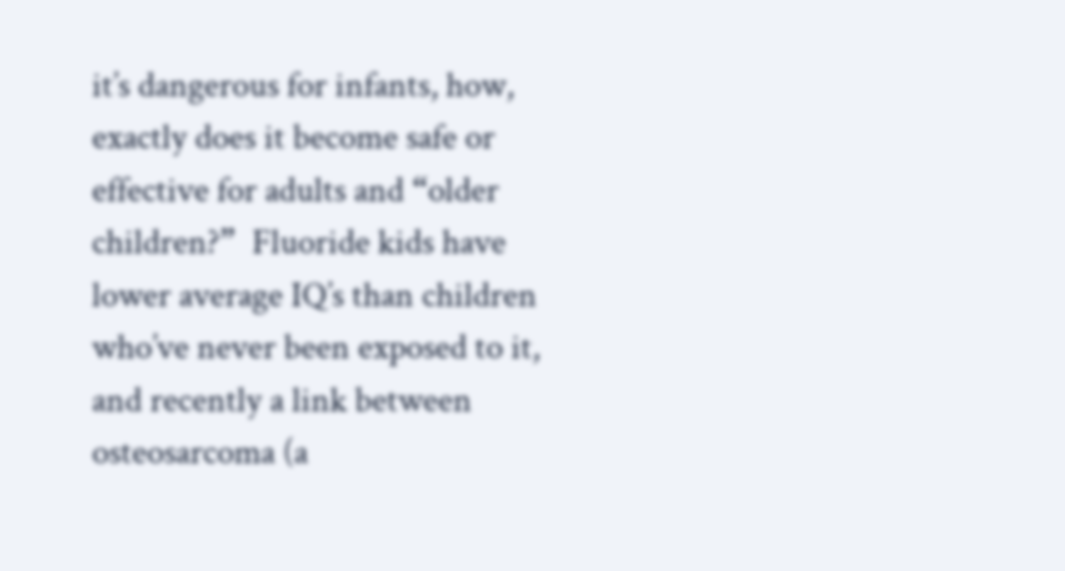it’s dangerous for infants, how, exactly does it become safe or effective for adults and “older children?”  Fluoride kids have lower average IQ’s than children who’ve never been exposed to it, and recently a link between osteosarcoma (a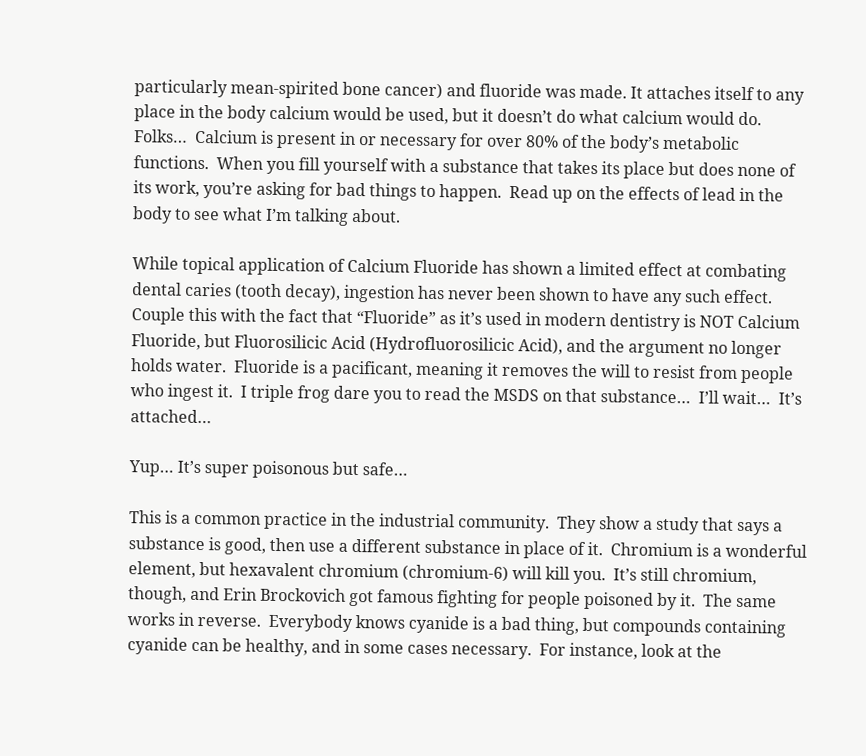particularly mean-spirited bone cancer) and fluoride was made. It attaches itself to any place in the body calcium would be used, but it doesn’t do what calcium would do.  Folks…  Calcium is present in or necessary for over 80% of the body’s metabolic functions.  When you fill yourself with a substance that takes its place but does none of its work, you’re asking for bad things to happen.  Read up on the effects of lead in the body to see what I’m talking about.

While topical application of Calcium Fluoride has shown a limited effect at combating dental caries (tooth decay), ingestion has never been shown to have any such effect.  Couple this with the fact that “Fluoride” as it’s used in modern dentistry is NOT Calcium Fluoride, but Fluorosilicic Acid (Hydrofluorosilicic Acid), and the argument no longer holds water.  Fluoride is a pacificant, meaning it removes the will to resist from people who ingest it.  I triple frog dare you to read the MSDS on that substance…  I’ll wait…  It’s attached…

Yup… It’s super poisonous but safe…

This is a common practice in the industrial community.  They show a study that says a substance is good, then use a different substance in place of it.  Chromium is a wonderful element, but hexavalent chromium (chromium-6) will kill you.  It’s still chromium, though, and Erin Brockovich got famous fighting for people poisoned by it.  The same works in reverse.  Everybody knows cyanide is a bad thing, but compounds containing cyanide can be healthy, and in some cases necessary.  For instance, look at the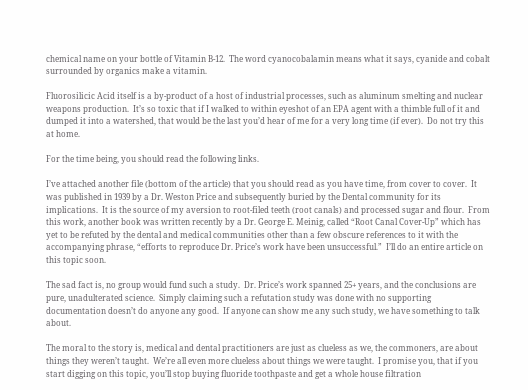chemical name on your bottle of Vitamin B-12.  The word cyanocobalamin means what it says, cyanide and cobalt surrounded by organics make a vitamin.

Fluorosilicic Acid itself is a by-product of a host of industrial processes, such as aluminum smelting and nuclear weapons production.  It’s so toxic that if I walked to within eyeshot of an EPA agent with a thimble full of it and dumped it into a watershed, that would be the last you’d hear of me for a very long time (if ever).  Do not try this at home.

For the time being, you should read the following links.

I’ve attached another file (bottom of the article) that you should read as you have time, from cover to cover.  It was published in 1939 by a Dr. Weston Price and subsequently buried by the Dental community for its implications.  It is the source of my aversion to root-filed teeth (root canals) and processed sugar and flour.  From this work, another book was written recently by a Dr. George E. Meinig, called “Root Canal Cover-Up” which has yet to be refuted by the dental and medical communities other than a few obscure references to it with the accompanying phrase, “efforts to reproduce Dr. Price’s work have been unsuccessful.”  I’ll do an entire article on this topic soon.

The sad fact is, no group would fund such a study.  Dr. Price’s work spanned 25+ years, and the conclusions are pure, unadulterated science.  Simply claiming such a refutation study was done with no supporting documentation doesn’t do anyone any good.  If anyone can show me any such study, we have something to talk about.

The moral to the story is, medical and dental practitioners are just as clueless as we, the commoners, are about things they weren’t taught.  We’re all even more clueless about things we were taught.  I promise you, that if you start digging on this topic, you’ll stop buying fluoride toothpaste and get a whole house filtration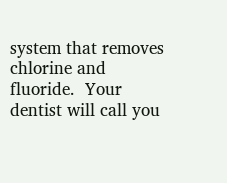system that removes chlorine and fluoride.  Your dentist will call you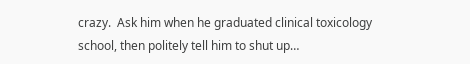crazy.  Ask him when he graduated clinical toxicology school, then politely tell him to shut up…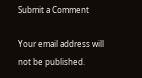Submit a Comment

Your email address will not be published.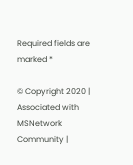Required fields are marked *

© Copyright 2020 | Associated with MSNetwork Community |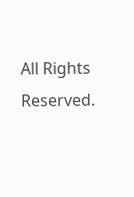All Rights Reserved.